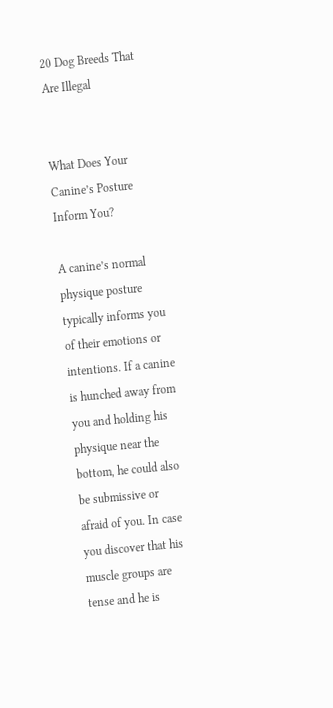20 Dog Breeds That Are Illegal


What Does Your Canine’s Posture Inform You?

A canine’s normal physique posture typically informs you of their emotions or intentions. If a canine is hunched away from you and holding his physique near the bottom, he could also be submissive or afraid of you. In case you discover that his muscle groups are tense and he is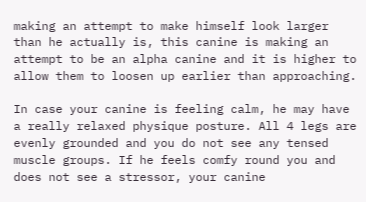making an attempt to make himself look larger than he actually is, this canine is making an attempt to be an alpha canine and it is higher to allow them to loosen up earlier than approaching.

In case your canine is feeling calm, he may have a really relaxed physique posture. All 4 legs are evenly grounded and you do not see any tensed muscle groups. If he feels comfy round you and does not see a stressor, your canine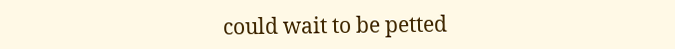could wait to be petted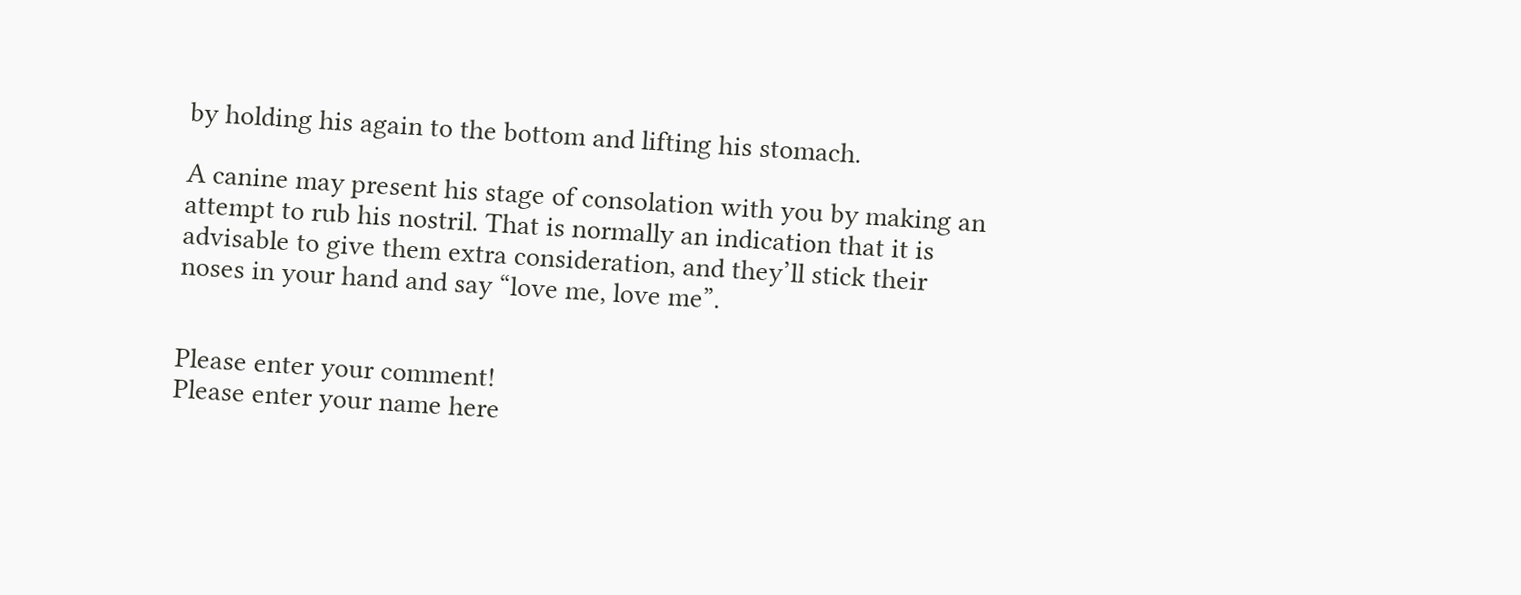by holding his again to the bottom and lifting his stomach.

A canine may present his stage of consolation with you by making an attempt to rub his nostril. That is normally an indication that it is advisable to give them extra consideration, and they’ll stick their noses in your hand and say “love me, love me”.


Please enter your comment!
Please enter your name here